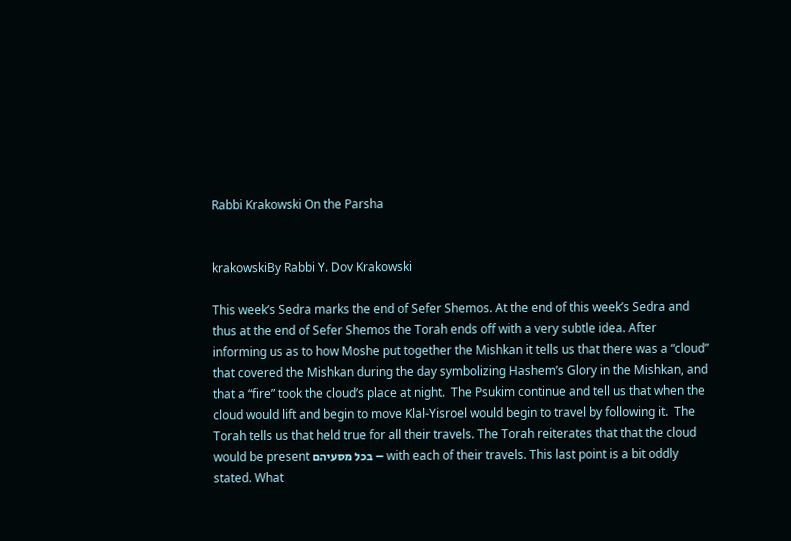Rabbi Krakowski On the Parsha


krakowskiBy Rabbi Y. Dov Krakowski

This week’s Sedra marks the end of Sefer Shemos. At the end of this week’s Sedra and thus at the end of Sefer Shemos the Torah ends off with a very subtle idea. After informing us as to how Moshe put together the Mishkan it tells us that there was a “cloud” that covered the Mishkan during the day symbolizing Hashem’s Glory in the Mishkan, and that a “fire” took the cloud’s place at night.  The Psukim continue and tell us that when the cloud would lift and begin to move Klal-Yisroel would begin to travel by following it.  The Torah tells us that held true for all their travels. The Torah reiterates that that the cloud would be present בכל מסעיהם – with each of their travels. This last point is a bit oddly stated. What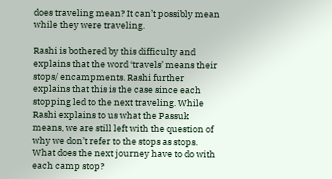does traveling mean? It can’t possibly mean while they were traveling.

Rashi is bothered by this difficulty and explains that the word ‘travels’ means their stops/ encampments. Rashi further explains that this is the case since each stopping led to the next traveling. While Rashi explains to us what the Passuk means, we are still left with the question of why we don’t refer to the stops as stops. What does the next journey have to do with each camp stop?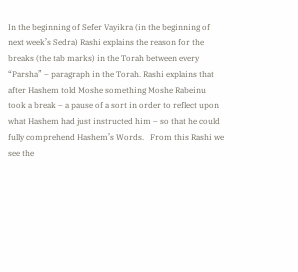In the beginning of Sefer Vayikra (in the beginning of next week’s Sedra) Rashi explains the reason for the breaks (the tab marks) in the Torah between every “Parsha” – paragraph in the Torah. Rashi explains that after Hashem told Moshe something Moshe Rabeinu took a break – a pause of a sort in order to reflect upon what Hashem had just instructed him – so that he could fully comprehend Hashem’s Words.   From this Rashi we see the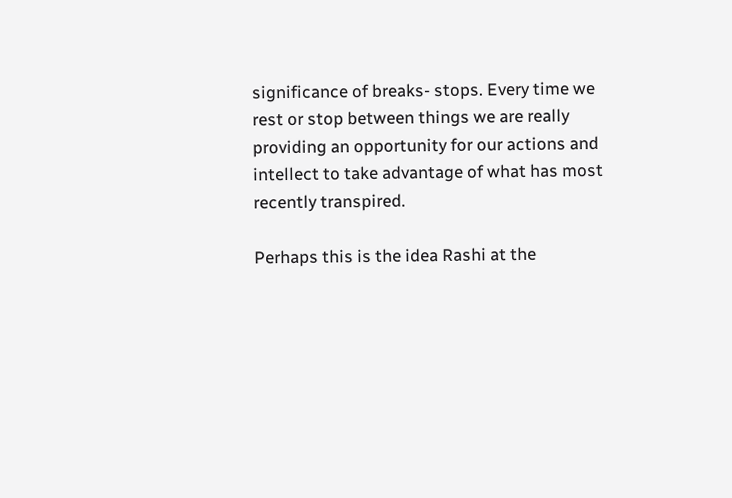significance of breaks- stops. Every time we rest or stop between things we are really providing an opportunity for our actions and intellect to take advantage of what has most recently transpired.

Perhaps this is the idea Rashi at the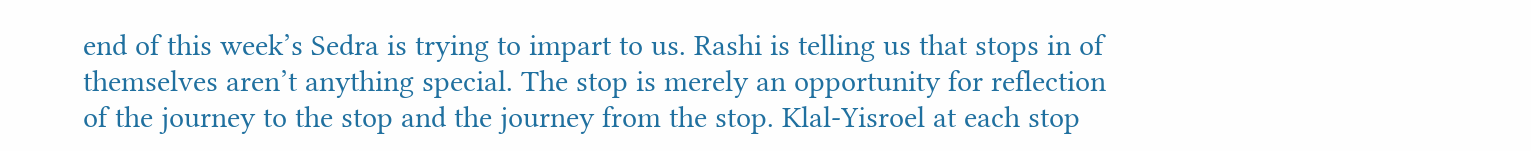end of this week’s Sedra is trying to impart to us. Rashi is telling us that stops in of themselves aren’t anything special. The stop is merely an opportunity for reflection of the journey to the stop and the journey from the stop. Klal-Yisroel at each stop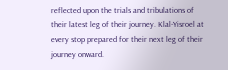reflected upon the trials and tribulations of their latest leg of their journey. Klal-Yisroel at every stop prepared for their next leg of their journey onward.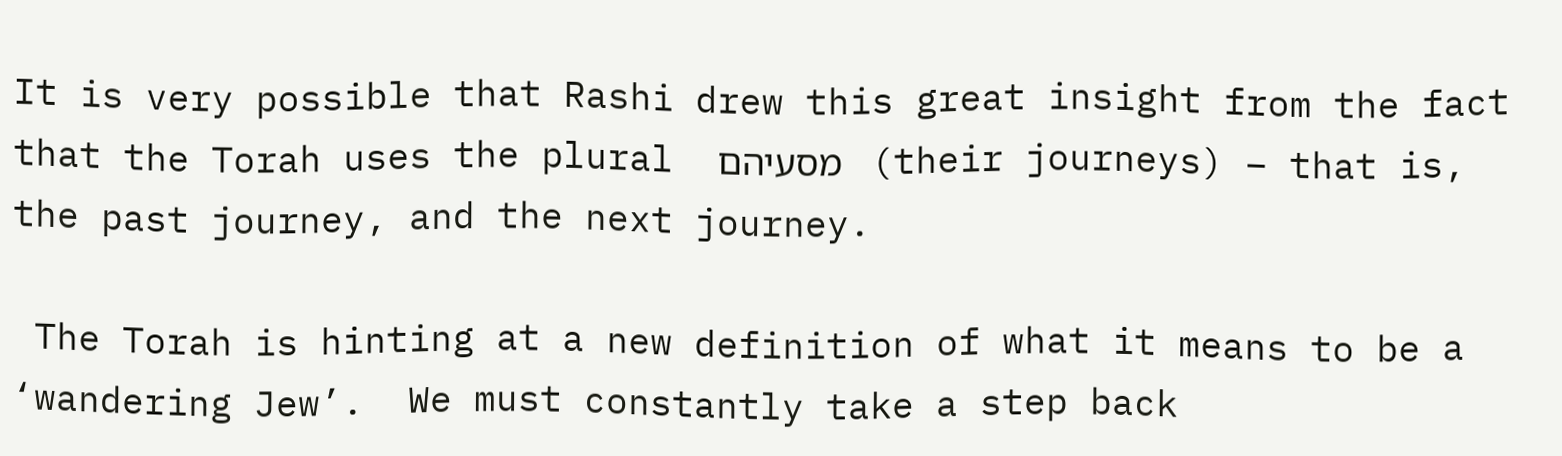It is very possible that Rashi drew this great insight from the fact that the Torah uses the plural  מסעיהם   (their journeys) – that is, the past journey, and the next journey.

 The Torah is hinting at a new definition of what it means to be a ‘wandering Jew’.  We must constantly take a step back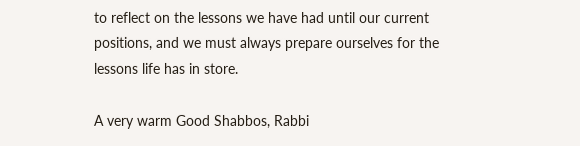to reflect on the lessons we have had until our current positions, and we must always prepare ourselves for the lessons life has in store.

A very warm Good Shabbos, Rabbi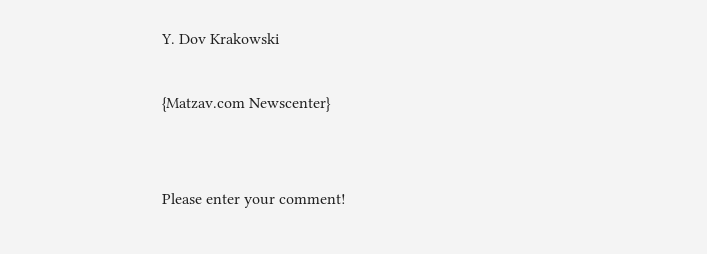Y. Dov Krakowski

{Matzav.com Newscenter}


Please enter your comment!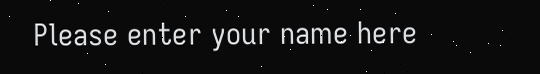Please enter your name here